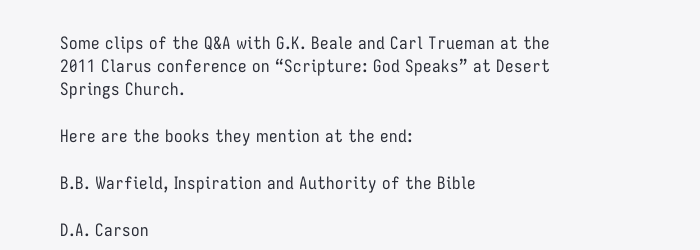Some clips of the Q&A with G.K. Beale and Carl Trueman at the 2011 Clarus conference on “Scripture: God Speaks” at Desert Springs Church.

Here are the books they mention at the end:

B.B. Warfield, Inspiration and Authority of the Bible

D.A. Carson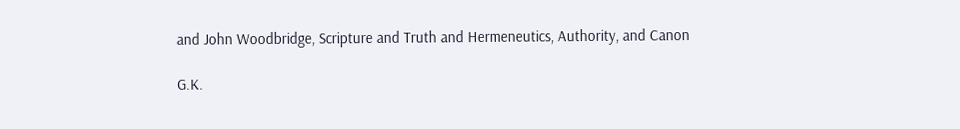and John Woodbridge, Scripture and Truth and Hermeneutics, Authority, and Canon

G.K.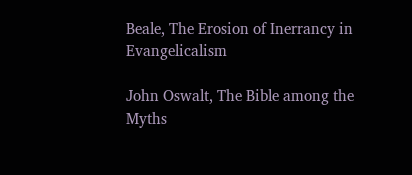Beale, The Erosion of Inerrancy in Evangelicalism

John Oswalt, The Bible among the Myths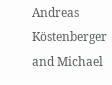Andreas Köstenberger and Michael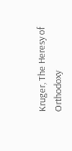Kruger, The Heresy of Orthodoxy